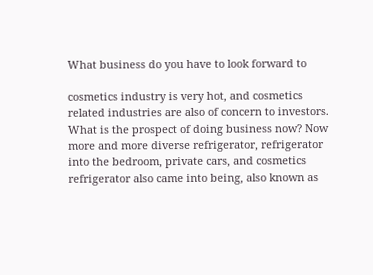What business do you have to look forward to

cosmetics industry is very hot, and cosmetics related industries are also of concern to investors. What is the prospect of doing business now? Now more and more diverse refrigerator, refrigerator into the bedroom, private cars, and cosmetics refrigerator also came into being, also known as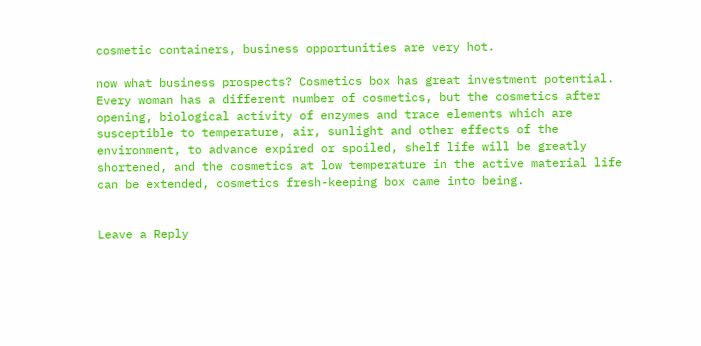cosmetic containers, business opportunities are very hot.

now what business prospects? Cosmetics box has great investment potential. Every woman has a different number of cosmetics, but the cosmetics after opening, biological activity of enzymes and trace elements which are susceptible to temperature, air, sunlight and other effects of the environment, to advance expired or spoiled, shelf life will be greatly shortened, and the cosmetics at low temperature in the active material life can be extended, cosmetics fresh-keeping box came into being.


Leave a Reply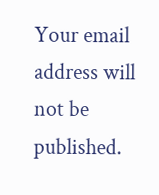Your email address will not be published.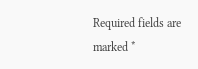Required fields are marked *